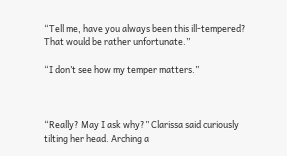“Tell me, have you always been this ill-tempered? That would be rather unfortunate.”

“I don’t see how my temper matters.”



“Really? May I ask why?” Clarissa said curiously tilting her head. Arching a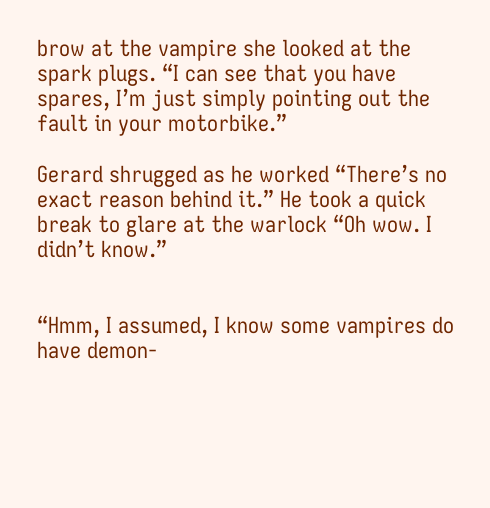brow at the vampire she looked at the spark plugs. “I can see that you have spares, I’m just simply pointing out the fault in your motorbike.”

Gerard shrugged as he worked “There’s no exact reason behind it.” He took a quick break to glare at the warlock “Oh wow. I didn’t know.”


“Hmm, I assumed, I know some vampires do have demon-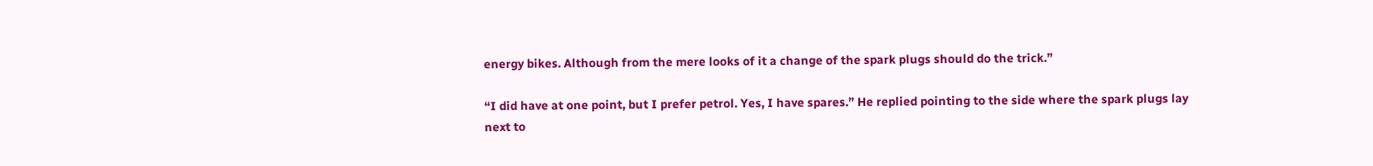energy bikes. Although from the mere looks of it a change of the spark plugs should do the trick.”

“I did have at one point, but I prefer petrol. Yes, I have spares.” He replied pointing to the side where the spark plugs lay next to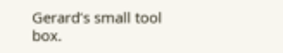Gerard’s small tool box.